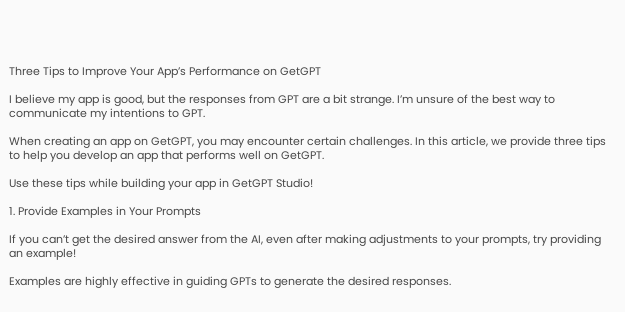Three Tips to Improve Your App’s Performance on GetGPT

I believe my app is good, but the responses from GPT are a bit strange. I’m unsure of the best way to communicate my intentions to GPT.

When creating an app on GetGPT, you may encounter certain challenges. In this article, we provide three tips to help you develop an app that performs well on GetGPT.

Use these tips while building your app in GetGPT Studio!

1. Provide Examples in Your Prompts

If you can’t get the desired answer from the AI, even after making adjustments to your prompts, try providing an example!

Examples are highly effective in guiding GPTs to generate the desired responses.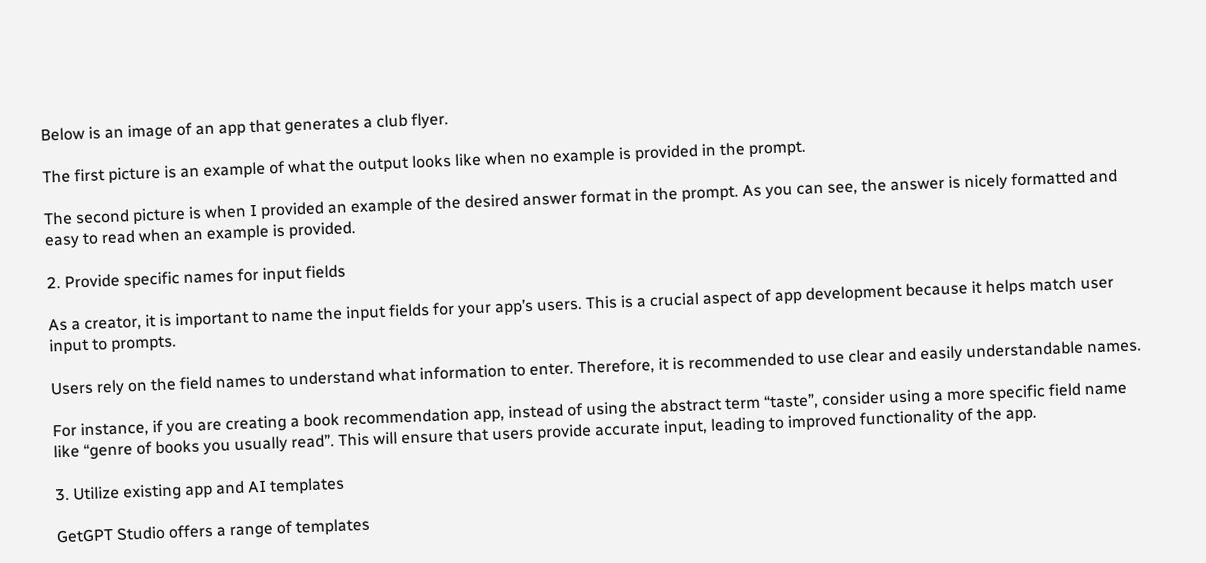Below is an image of an app that generates a club flyer.

The first picture is an example of what the output looks like when no example is provided in the prompt.

The second picture is when I provided an example of the desired answer format in the prompt. As you can see, the answer is nicely formatted and easy to read when an example is provided.

2. Provide specific names for input fields

As a creator, it is important to name the input fields for your app’s users. This is a crucial aspect of app development because it helps match user input to prompts.

Users rely on the field names to understand what information to enter. Therefore, it is recommended to use clear and easily understandable names.

For instance, if you are creating a book recommendation app, instead of using the abstract term “taste”, consider using a more specific field name like “genre of books you usually read”. This will ensure that users provide accurate input, leading to improved functionality of the app.

3. Utilize existing app and AI templates

GetGPT Studio offers a range of templates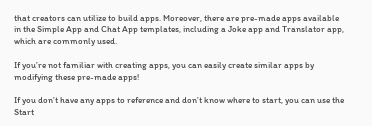that creators can utilize to build apps. Moreover, there are pre-made apps available in the Simple App and Chat App templates, including a Joke app and Translator app, which are commonly used.

If you’re not familiar with creating apps, you can easily create similar apps by modifying these pre-made apps!

If you don’t have any apps to reference and don’t know where to start, you can use the Start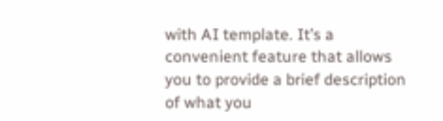with AI template. It’s a convenient feature that allows you to provide a brief description of what you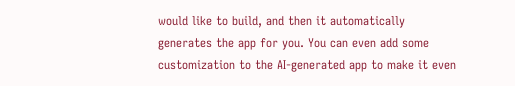would like to build, and then it automatically generates the app for you. You can even add some customization to the AI-generated app to make it even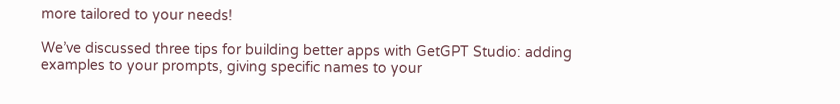more tailored to your needs!

We’ve discussed three tips for building better apps with GetGPT Studio: adding examples to your prompts, giving specific names to your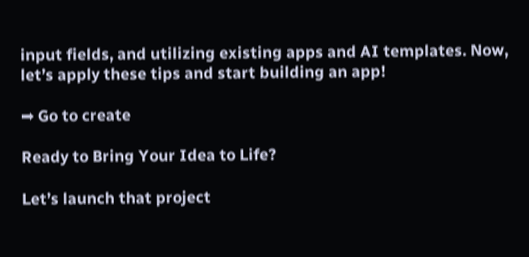input fields, and utilizing existing apps and AI templates. Now, let’s apply these tips and start building an app!

➡ Go to create

Ready to Bring Your Idea to Life?

Let’s launch that project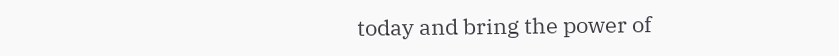today and bring the power of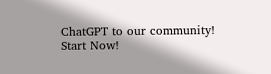ChatGPT to our community!
Start Now!